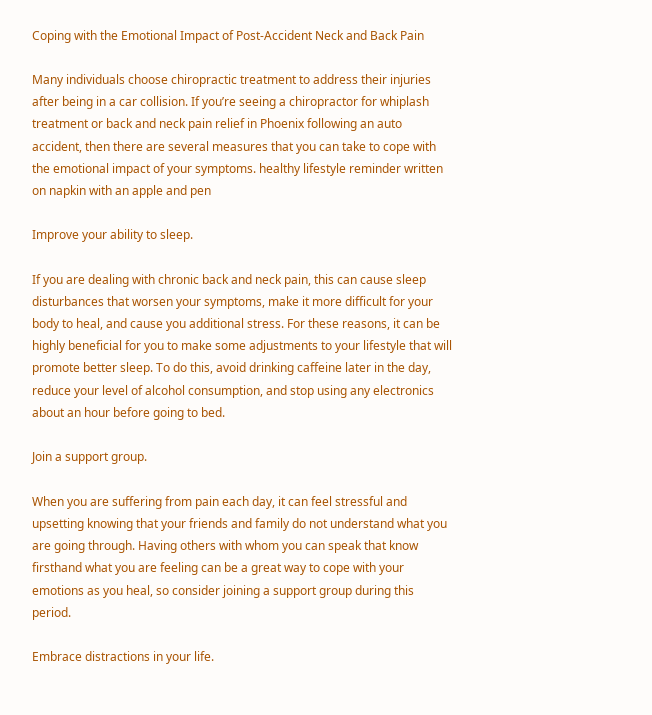Coping with the Emotional Impact of Post-Accident Neck and Back Pain

Many individuals choose chiropractic treatment to address their injuries after being in a car collision. If you’re seeing a chiropractor for whiplash treatment or back and neck pain relief in Phoenix following an auto accident, then there are several measures that you can take to cope with the emotional impact of your symptoms. healthy lifestyle reminder written on napkin with an apple and pen

Improve your ability to sleep.

If you are dealing with chronic back and neck pain, this can cause sleep disturbances that worsen your symptoms, make it more difficult for your body to heal, and cause you additional stress. For these reasons, it can be highly beneficial for you to make some adjustments to your lifestyle that will promote better sleep. To do this, avoid drinking caffeine later in the day, reduce your level of alcohol consumption, and stop using any electronics about an hour before going to bed.

Join a support group.

When you are suffering from pain each day, it can feel stressful and upsetting knowing that your friends and family do not understand what you are going through. Having others with whom you can speak that know firsthand what you are feeling can be a great way to cope with your emotions as you heal, so consider joining a support group during this period.

Embrace distractions in your life.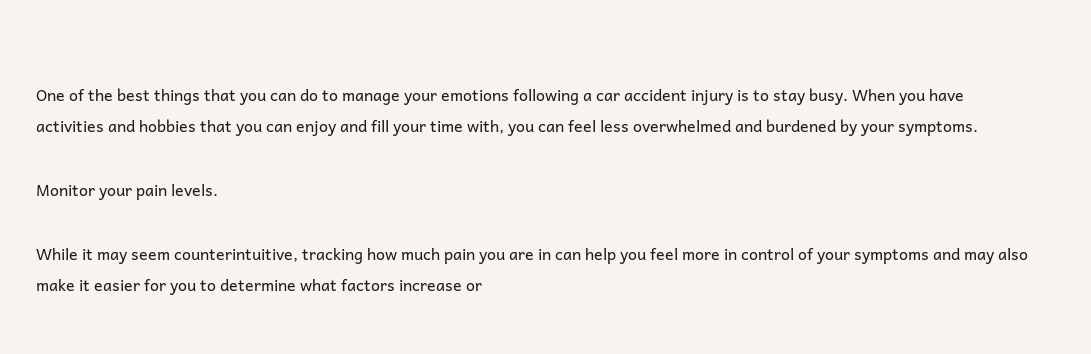One of the best things that you can do to manage your emotions following a car accident injury is to stay busy. When you have activities and hobbies that you can enjoy and fill your time with, you can feel less overwhelmed and burdened by your symptoms.

Monitor your pain levels.

While it may seem counterintuitive, tracking how much pain you are in can help you feel more in control of your symptoms and may also make it easier for you to determine what factors increase or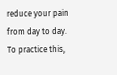reduce your pain from day to day. To practice this,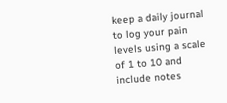keep a daily journal to log your pain levels using a scale of 1 to 10 and include notes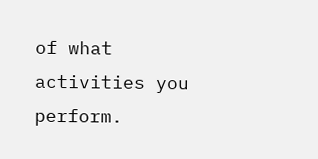of what activities you perform.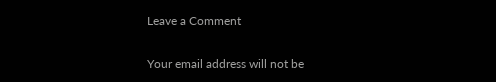Leave a Comment

Your email address will not be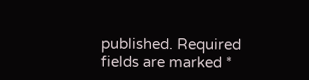published. Required fields are marked *